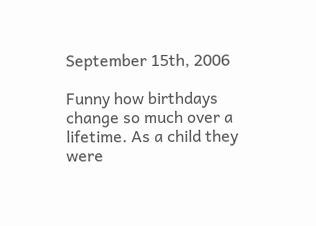September 15th, 2006

Funny how birthdays change so much over a lifetime. As a child they were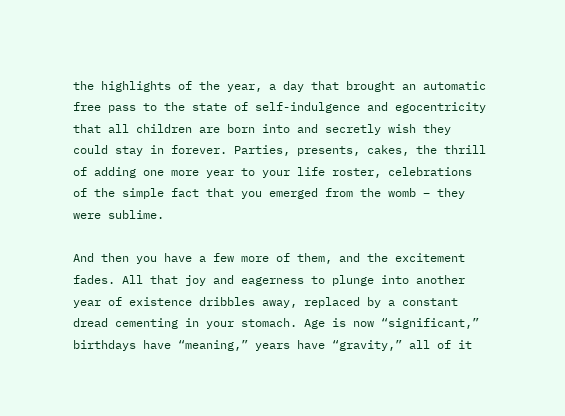the highlights of the year, a day that brought an automatic free pass to the state of self-indulgence and egocentricity that all children are born into and secretly wish they could stay in forever. Parties, presents, cakes, the thrill of adding one more year to your life roster, celebrations of the simple fact that you emerged from the womb – they were sublime.

And then you have a few more of them, and the excitement fades. All that joy and eagerness to plunge into another year of existence dribbles away, replaced by a constant dread cementing in your stomach. Age is now “significant,” birthdays have “meaning,” years have “gravity,” all of it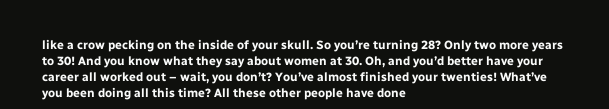like a crow pecking on the inside of your skull. So you’re turning 28? Only two more years to 30! And you know what they say about women at 30. Oh, and you’d better have your career all worked out – wait, you don’t? You’ve almost finished your twenties! What’ve you been doing all this time? All these other people have done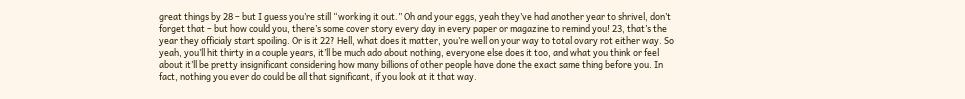great things by 28 – but I guess you’re still “working it out.” Oh and your eggs, yeah they’ve had another year to shrivel, don’t forget that – but how could you, there’s some cover story every day in every paper or magazine to remind you! 23, that’s the year they officialy start spoiling. Or is it 22? Hell, what does it matter, you’re well on your way to total ovary rot either way. So yeah, you’ll hit thirty in a couple years, it’ll be much ado about nothing, everyone else does it too, and what you think or feel about it’ll be pretty insignificant considering how many billions of other people have done the exact same thing before you. In fact, nothing you ever do could be all that significant, if you look at it that way.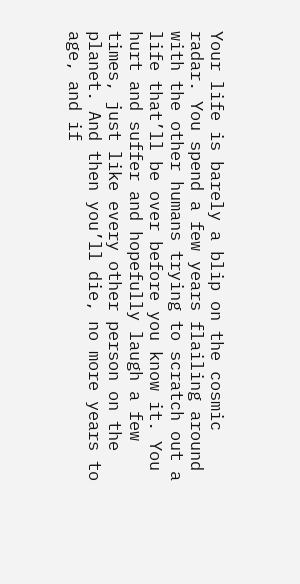Your life is barely a blip on the cosmic radar. You spend a few years flailing around with the other humans trying to scratch out a life that’ll be over before you know it. You hurt and suffer and hopefully laugh a few times, just like every other person on the planet. And then you’ll die, no more years to age, and if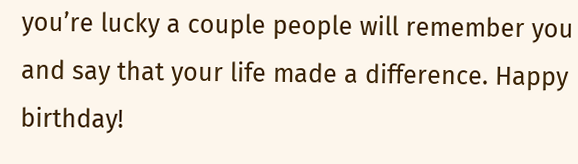you’re lucky a couple people will remember you and say that your life made a difference. Happy birthday!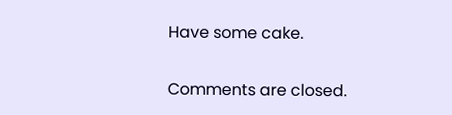Have some cake.

Comments are closed.